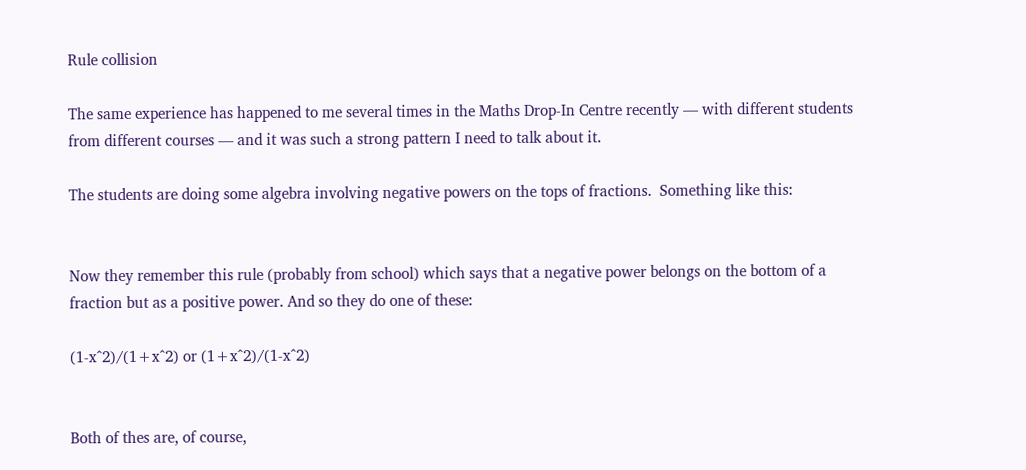Rule collision

The same experience has happened to me several times in the Maths Drop-In Centre recently — with different students from different courses — and it was such a strong pattern I need to talk about it.

The students are doing some algebra involving negative powers on the tops of fractions.  Something like this:


Now they remember this rule (probably from school) which says that a negative power belongs on the bottom of a fraction but as a positive power. And so they do one of these:

(1-x^2)/(1+x^2) or (1+x^2)/(1-x^2)


Both of thes are, of course,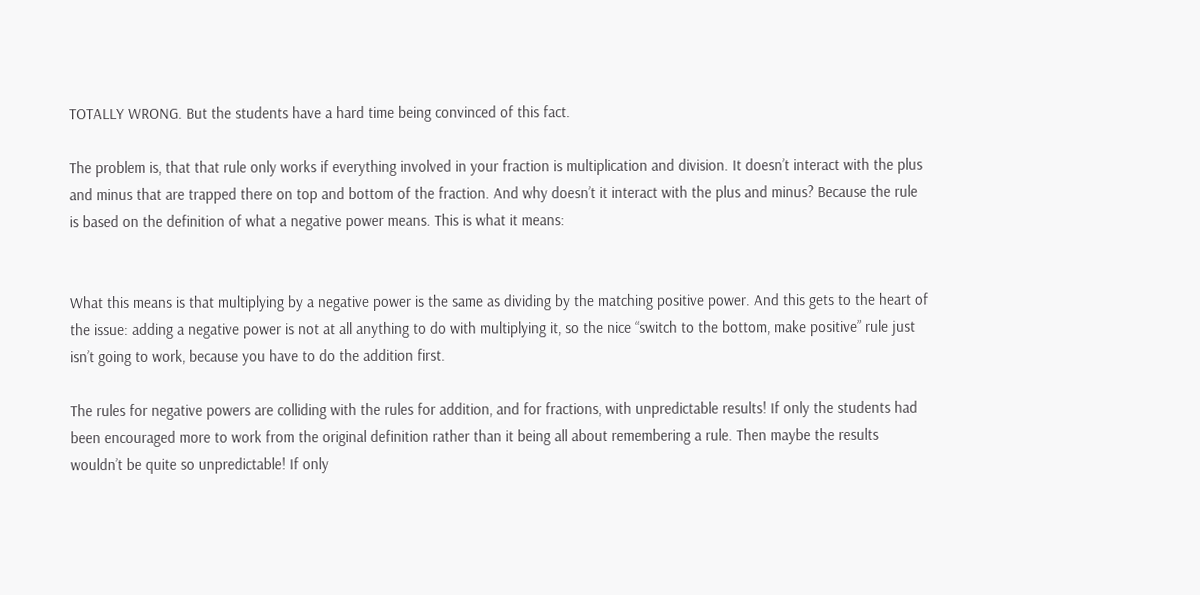TOTALLY WRONG. But the students have a hard time being convinced of this fact.

The problem is, that that rule only works if everything involved in your fraction is multiplication and division. It doesn’t interact with the plus and minus that are trapped there on top and bottom of the fraction. And why doesn’t it interact with the plus and minus? Because the rule is based on the definition of what a negative power means. This is what it means:


What this means is that multiplying by a negative power is the same as dividing by the matching positive power. And this gets to the heart of the issue: adding a negative power is not at all anything to do with multiplying it, so the nice “switch to the bottom, make positive” rule just isn’t going to work, because you have to do the addition first.

The rules for negative powers are colliding with the rules for addition, and for fractions, with unpredictable results! If only the students had been encouraged more to work from the original definition rather than it being all about remembering a rule. Then maybe the results wouldn’t be quite so unpredictable! If only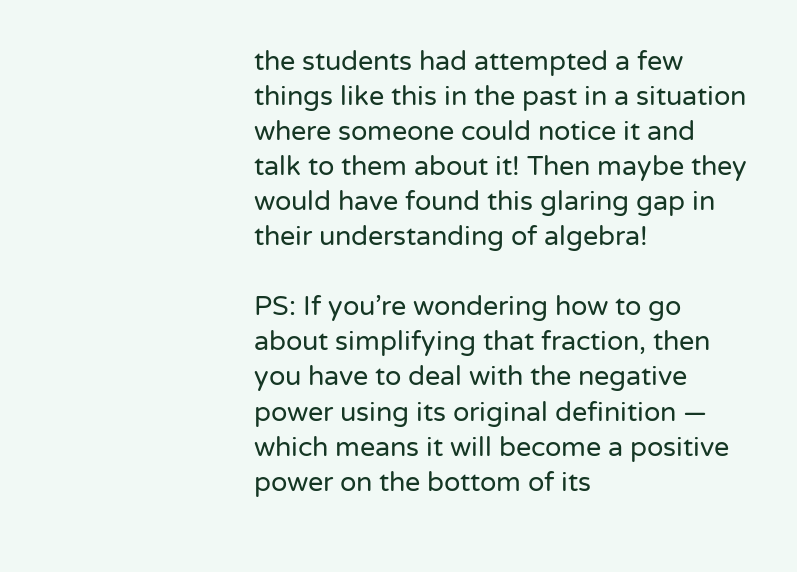the students had attempted a few things like this in the past in a situation where someone could notice it and talk to them about it! Then maybe they would have found this glaring gap in their understanding of algebra!

PS: If you’re wondering how to go about simplifying that fraction, then you have to deal with the negative power using its original definition — which means it will become a positive power on the bottom of its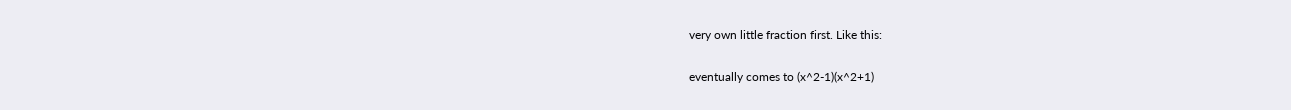very own little fraction first. Like this:

eventually comes to (x^2-1)(x^2+1)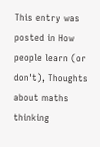This entry was posted in How people learn (or don't), Thoughts about maths thinking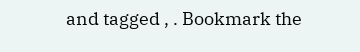and tagged , . Bookmark the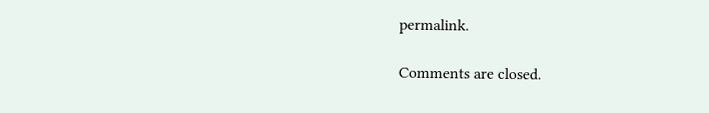permalink.

Comments are closed.